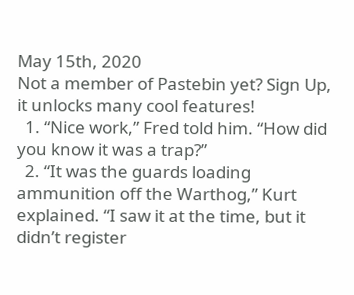May 15th, 2020
Not a member of Pastebin yet? Sign Up, it unlocks many cool features!
  1. “Nice work,” Fred told him. “How did you know it was a trap?”
  2. “It was the guards loading ammunition off the Warthog,” Kurt explained. “I saw it at the time, but it didn’t register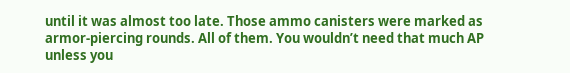until it was almost too late. Those ammo canisters were marked as armor-piercing rounds. All of them. You wouldn’t need that much AP unless you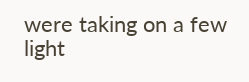were taking on a few light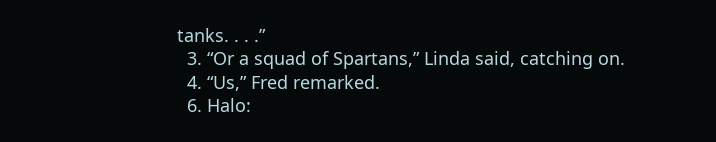tanks. . . .”
  3. “Or a squad of Spartans,” Linda said, catching on.
  4. “Us,” Fred remarked.
  6. Halo: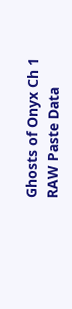Ghosts of Onyx Ch 1
RAW Paste Data